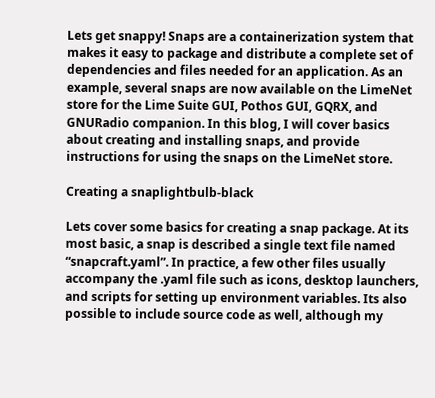Lets get snappy! Snaps are a containerization system that makes it easy to package and distribute a complete set of dependencies and files needed for an application. As an example, several snaps are now available on the LimeNet store for the Lime Suite GUI, Pothos GUI, GQRX, and GNURadio companion. In this blog, I will cover basics about creating and installing snaps, and provide instructions for using the snaps on the LimeNet store.

Creating a snaplightbulb-black

Lets cover some basics for creating a snap package. At its most basic, a snap is described a single text file named “snapcraft.yaml”. In practice, a few other files usually accompany the .yaml file such as icons, desktop launchers, and scripts for setting up environment variables. Its also possible to include source code as well, although my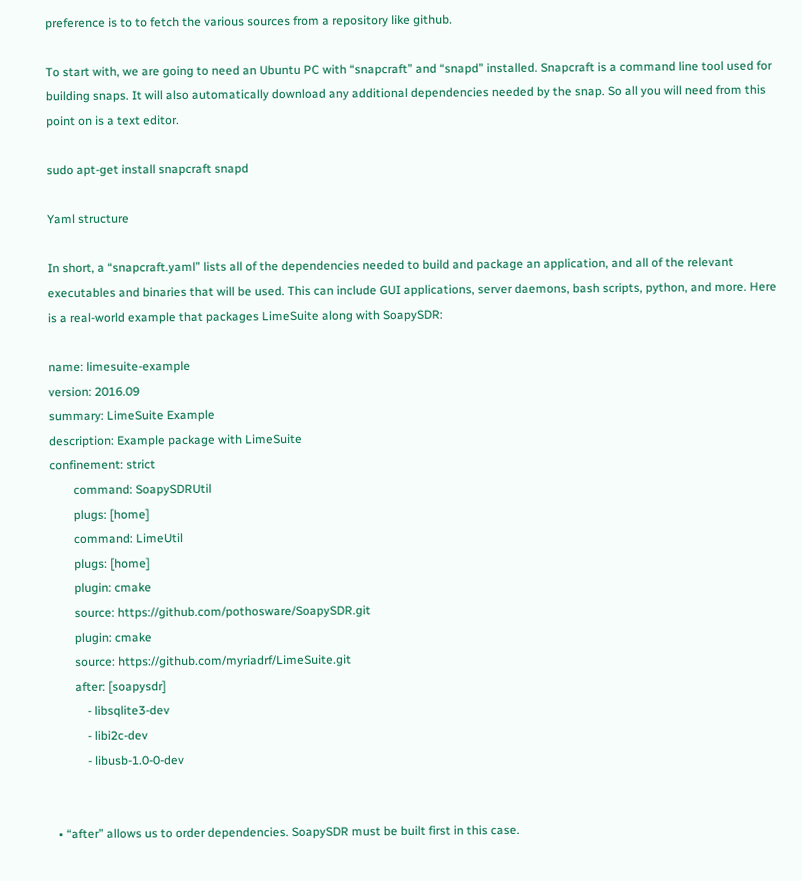preference is to to fetch the various sources from a repository like github.

To start with, we are going to need an Ubuntu PC with “snapcraft” and “snapd” installed. Snapcraft is a command line tool used for building snaps. It will also automatically download any additional dependencies needed by the snap. So all you will need from this point on is a text editor.

sudo apt-get install snapcraft snapd

Yaml structure

In short, a “snapcraft.yaml” lists all of the dependencies needed to build and package an application, and all of the relevant executables and binaries that will be used. This can include GUI applications, server daemons, bash scripts, python, and more. Here is a real-world example that packages LimeSuite along with SoapySDR:

name: limesuite-example
version: 2016.09
summary: LimeSuite Example
description: Example package with LimeSuite
confinement: strict
        command: SoapySDRUtil
        plugs: [home]
        command: LimeUtil
        plugs: [home]
        plugin: cmake
        source: https://github.com/pothosware/SoapySDR.git
        plugin: cmake
        source: https://github.com/myriadrf/LimeSuite.git
        after: [soapysdr]
            - libsqlite3-dev
            - libi2c-dev
            - libusb-1.0-0-dev


  • “after” allows us to order dependencies. SoapySDR must be built first in this case.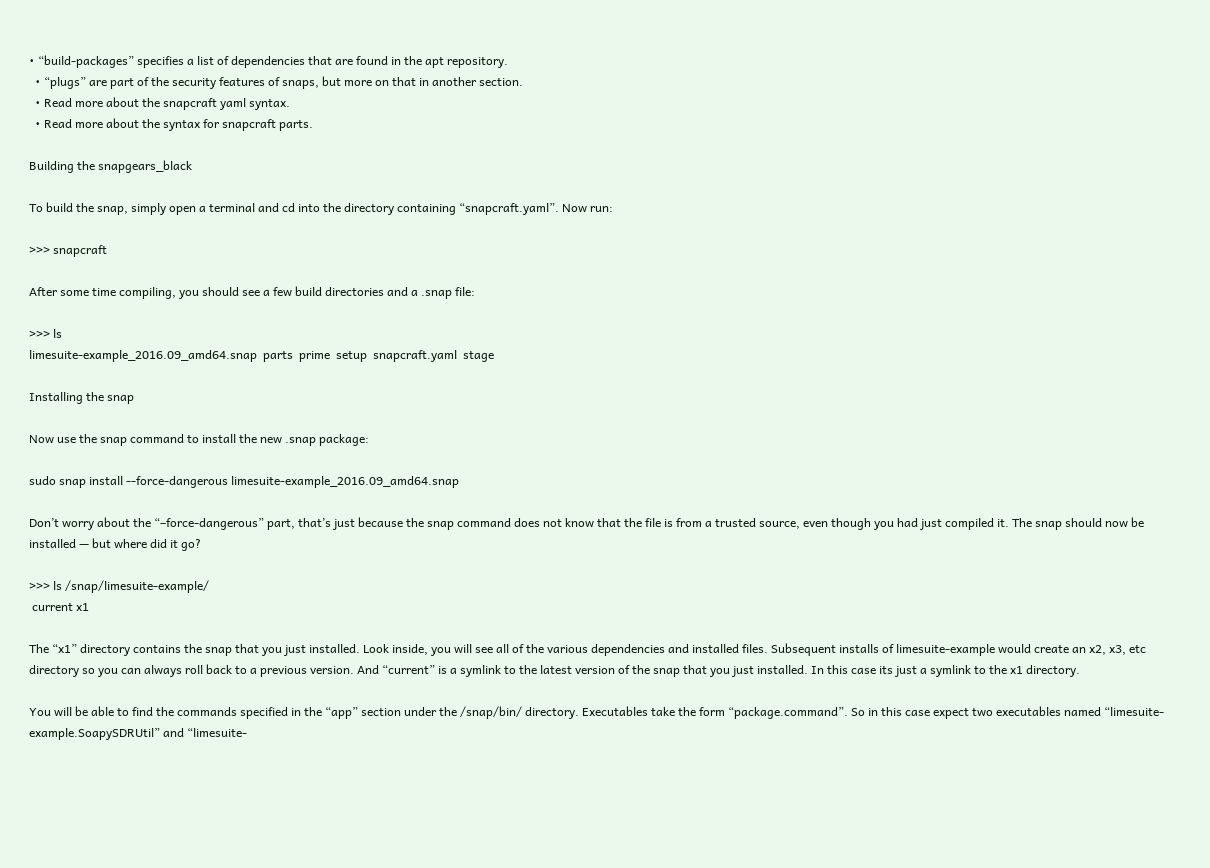• “build-packages” specifies a list of dependencies that are found in the apt repository.
  • “plugs” are part of the security features of snaps, but more on that in another section.
  • Read more about the snapcraft yaml syntax.
  • Read more about the syntax for snapcraft parts.

Building the snapgears_black

To build the snap, simply open a terminal and cd into the directory containing “snapcraft.yaml”. Now run:

>>> snapcraft

After some time compiling, you should see a few build directories and a .snap file:

>>> ls
limesuite-example_2016.09_amd64.snap  parts  prime  setup  snapcraft.yaml  stage

Installing the snap

Now use the snap command to install the new .snap package:

sudo snap install --force-dangerous limesuite-example_2016.09_amd64.snap

Don’t worry about the “–force-dangerous” part, that’s just because the snap command does not know that the file is from a trusted source, even though you had just compiled it. The snap should now be installed — but where did it go?

>>> ls /snap/limesuite-example/
 current x1

The “x1” directory contains the snap that you just installed. Look inside, you will see all of the various dependencies and installed files. Subsequent installs of limesuite-example would create an x2, x3, etc directory so you can always roll back to a previous version. And “current” is a symlink to the latest version of the snap that you just installed. In this case its just a symlink to the x1 directory.

You will be able to find the commands specified in the “app” section under the /snap/bin/ directory. Executables take the form “package.command”. So in this case expect two executables named “limesuite-example.SoapySDRUtil” and “limesuite-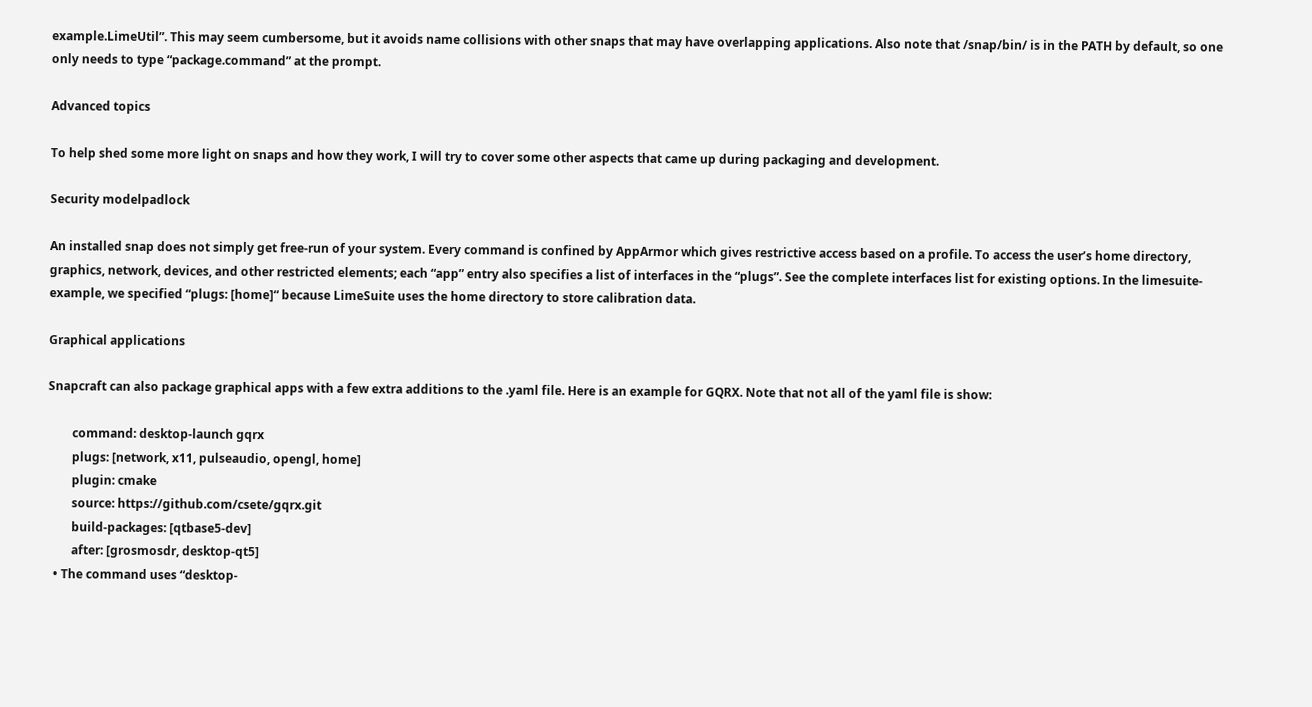example.LimeUtil”. This may seem cumbersome, but it avoids name collisions with other snaps that may have overlapping applications. Also note that /snap/bin/ is in the PATH by default, so one only needs to type “package.command” at the prompt.

Advanced topics

To help shed some more light on snaps and how they work, I will try to cover some other aspects that came up during packaging and development.

Security modelpadlock

An installed snap does not simply get free-run of your system. Every command is confined by AppArmor which gives restrictive access based on a profile. To access the user’s home directory, graphics, network, devices, and other restricted elements; each “app” entry also specifies a list of interfaces in the “plugs”. See the complete interfaces list for existing options. In the limesuite-example, we specified “plugs: [home]“ because LimeSuite uses the home directory to store calibration data.

Graphical applications

Snapcraft can also package graphical apps with a few extra additions to the .yaml file. Here is an example for GQRX. Note that not all of the yaml file is show:

        command: desktop-launch gqrx
        plugs: [network, x11, pulseaudio, opengl, home]
        plugin: cmake
        source: https://github.com/csete/gqrx.git
        build-packages: [qtbase5-dev]
        after: [grosmosdr, desktop-qt5]
  • The command uses “desktop-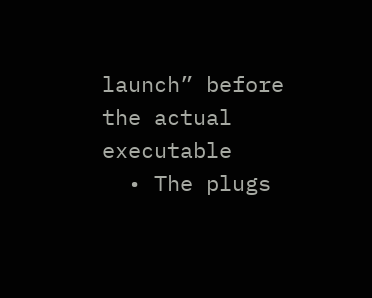launch” before the actual executable
  • The plugs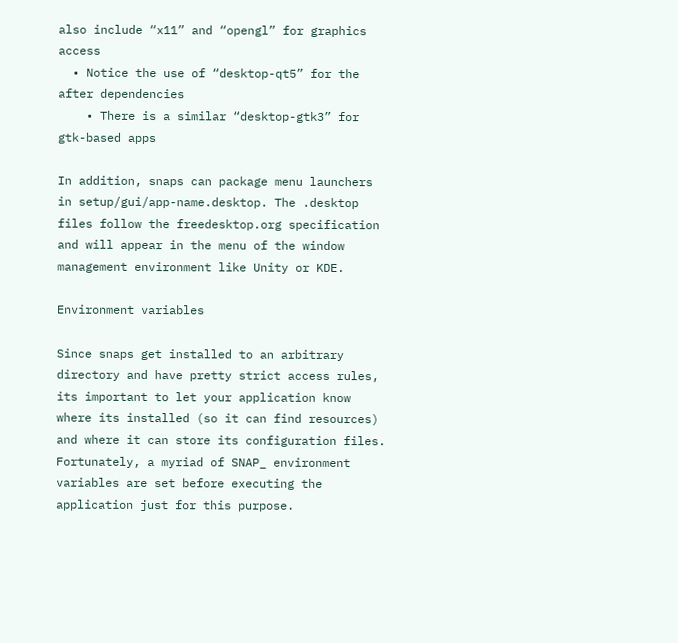also include “x11” and “opengl” for graphics access
  • Notice the use of “desktop-qt5” for the after dependencies
    • There is a similar “desktop-gtk3” for gtk-based apps

In addition, snaps can package menu launchers in setup/gui/app-name.desktop. The .desktop files follow the freedesktop.org specification and will appear in the menu of the window management environment like Unity or KDE.

Environment variables

Since snaps get installed to an arbitrary directory and have pretty strict access rules, its important to let your application know where its installed (so it can find resources) and where it can store its configuration files. Fortunately, a myriad of SNAP_ environment variables are set before executing the application just for this purpose.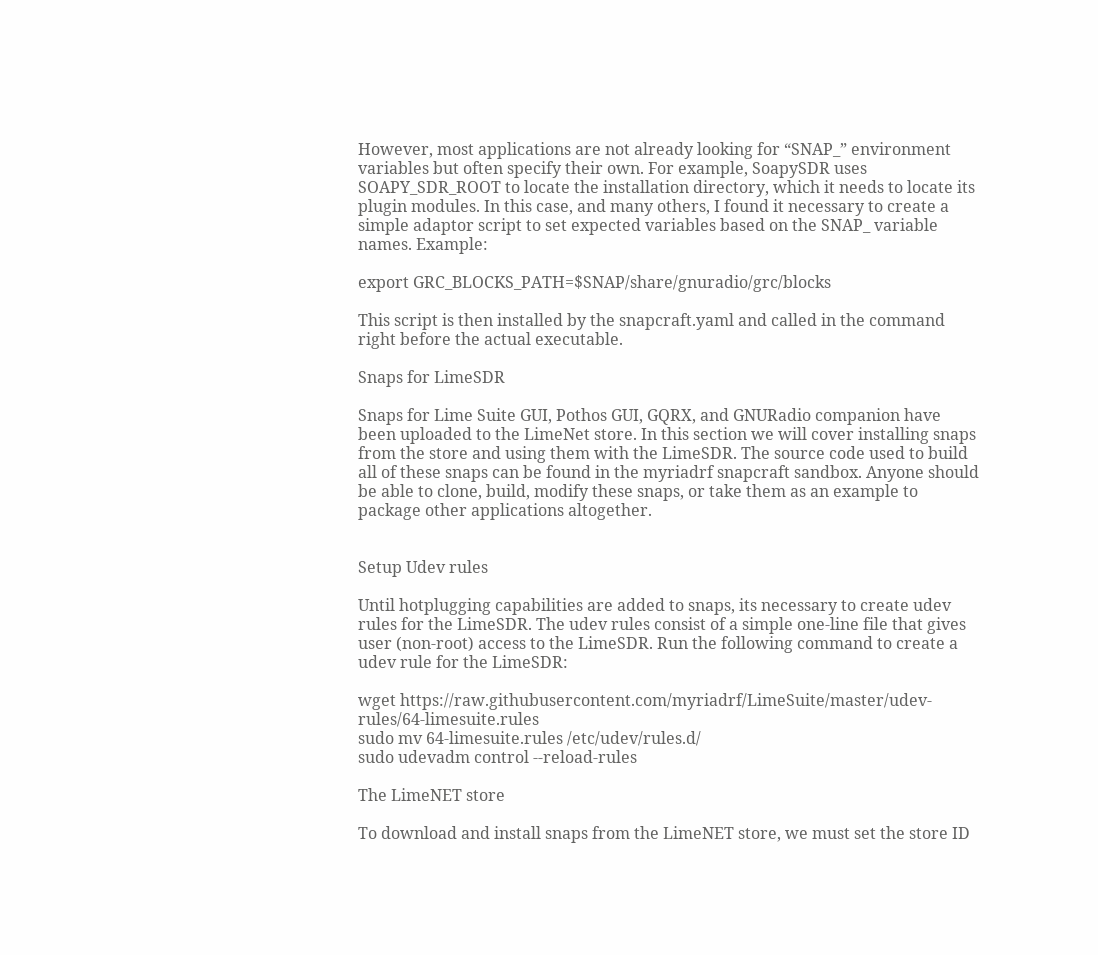However, most applications are not already looking for “SNAP_” environment variables but often specify their own. For example, SoapySDR uses SOAPY_SDR_ROOT to locate the installation directory, which it needs to locate its plugin modules. In this case, and many others, I found it necessary to create a simple adaptor script to set expected variables based on the SNAP_ variable names. Example:

export GRC_BLOCKS_PATH=$SNAP/share/gnuradio/grc/blocks

This script is then installed by the snapcraft.yaml and called in the command right before the actual executable.

Snaps for LimeSDR

Snaps for Lime Suite GUI, Pothos GUI, GQRX, and GNURadio companion have been uploaded to the LimeNet store. In this section we will cover installing snaps from the store and using them with the LimeSDR. The source code used to build all of these snaps can be found in the myriadrf snapcraft sandbox. Anyone should be able to clone, build, modify these snaps, or take them as an example to package other applications altogether.


Setup Udev rules

Until hotplugging capabilities are added to snaps, its necessary to create udev rules for the LimeSDR. The udev rules consist of a simple one-line file that gives user (non-root) access to the LimeSDR. Run the following command to create a udev rule for the LimeSDR:

wget https://raw.githubusercontent.com/myriadrf/LimeSuite/master/udev-rules/64-limesuite.rules
sudo mv 64-limesuite.rules /etc/udev/rules.d/
sudo udevadm control --reload-rules

The LimeNET store

To download and install snaps from the LimeNET store, we must set the store ID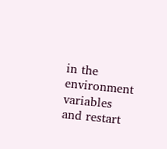in the environment variables and restart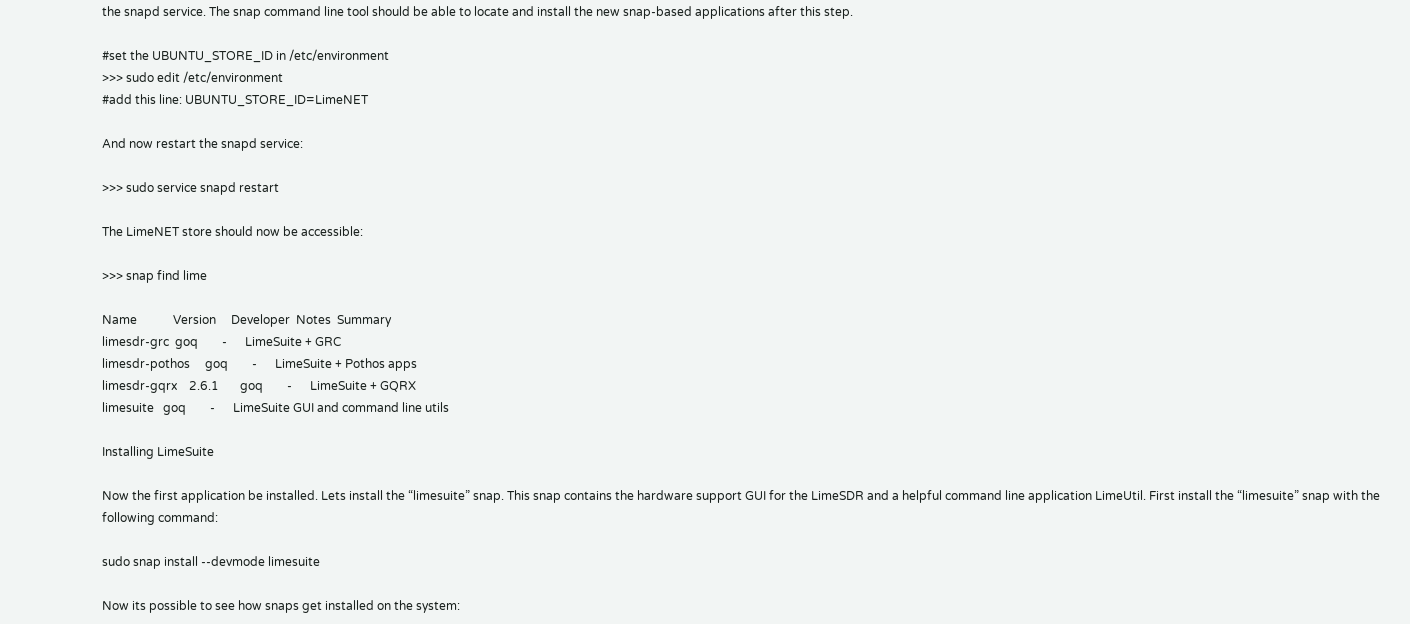the snapd service. The snap command line tool should be able to locate and install the new snap-based applications after this step.

#set the UBUNTU_STORE_ID in /etc/environment
>>> sudo edit /etc/environment
#add this line: UBUNTU_STORE_ID=LimeNET

And now restart the snapd service:

>>> sudo service snapd restart

The LimeNET store should now be accessible:

>>> snap find lime

Name            Version     Developer  Notes  Summary
limesdr-grc  goq        -      LimeSuite + GRC
limesdr-pothos     goq        -      LimeSuite + Pothos apps
limesdr-gqrx    2.6.1       goq        -      LimeSuite + GQRX
limesuite   goq        -      LimeSuite GUI and command line utils

Installing LimeSuite

Now the first application be installed. Lets install the “limesuite” snap. This snap contains the hardware support GUI for the LimeSDR and a helpful command line application LimeUtil. First install the “limesuite” snap with the following command:

sudo snap install --devmode limesuite

Now its possible to see how snaps get installed on the system: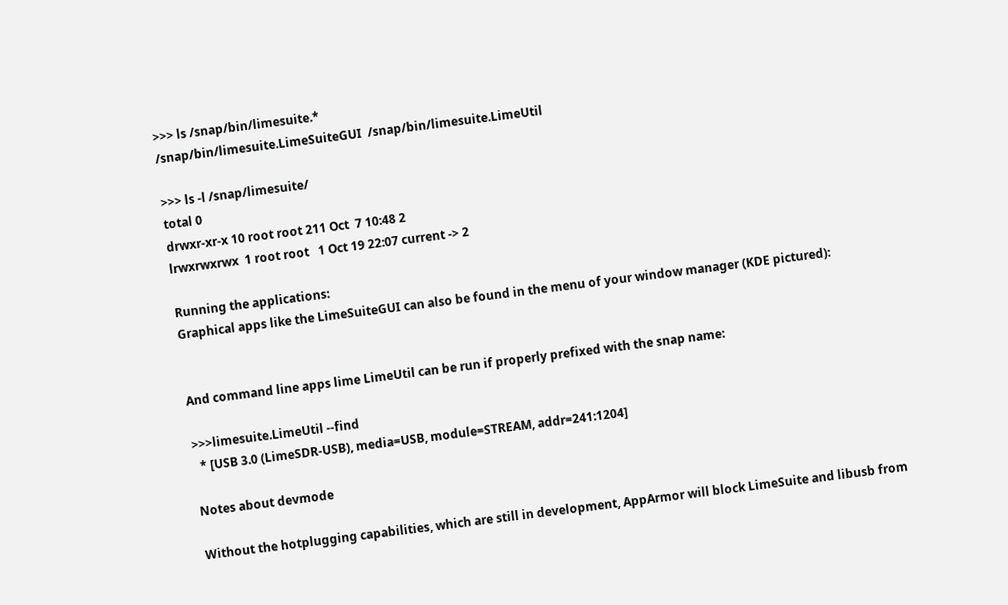>>> ls /snap/bin/limesuite.*
/snap/bin/limesuite.LimeSuiteGUI  /snap/bin/limesuite.LimeUtil

>>> ls -l /snap/limesuite/
total 0
drwxr-xr-x 10 root root 211 Oct  7 10:48 2
lrwxrwxrwx  1 root root   1 Oct 19 22:07 current -> 2

Running the applications:
Graphical apps like the LimeSuiteGUI can also be found in the menu of your window manager (KDE pictured):


And command line apps lime LimeUtil can be run if properly prefixed with the snap name:

>>>limesuite.LimeUtil --find
  * [USB 3.0 (LimeSDR-USB), media=USB, module=STREAM, addr=241:1204]

Notes about devmode

Without the hotplugging capabilities, which are still in development, AppArmor will block LimeSuite and libusb from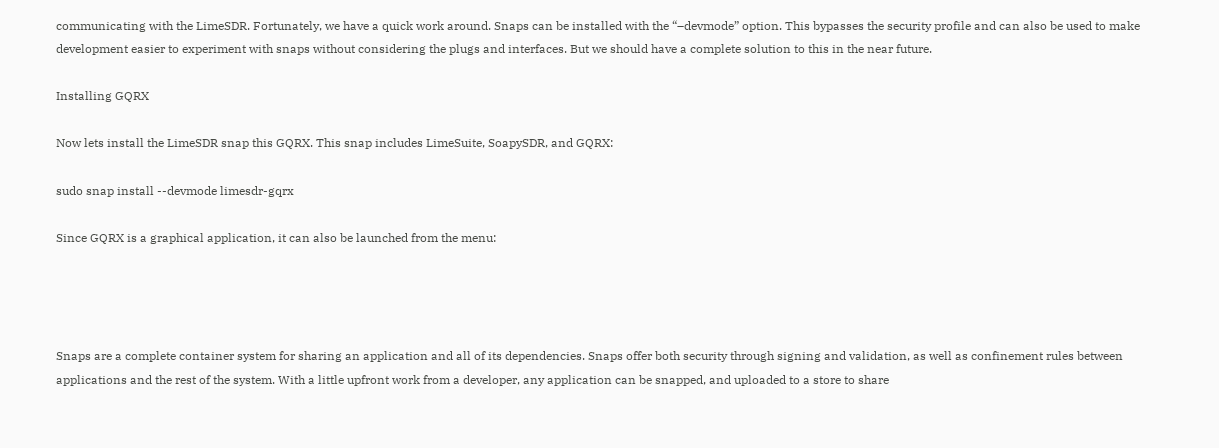communicating with the LimeSDR. Fortunately, we have a quick work around. Snaps can be installed with the “–devmode” option. This bypasses the security profile and can also be used to make development easier to experiment with snaps without considering the plugs and interfaces. But we should have a complete solution to this in the near future.

Installing GQRX

Now lets install the LimeSDR snap this GQRX. This snap includes LimeSuite, SoapySDR, and GQRX:

sudo snap install --devmode limesdr-gqrx

Since GQRX is a graphical application, it can also be launched from the menu:




Snaps are a complete container system for sharing an application and all of its dependencies. Snaps offer both security through signing and validation, as well as confinement rules between applications and the rest of the system. With a little upfront work from a developer, any application can be snapped, and uploaded to a store to share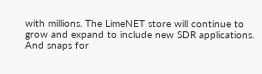with millions. The LimeNET store will continue to grow and expand to include new SDR applications. And snaps for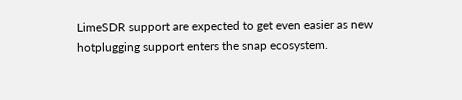LimeSDR support are expected to get even easier as new hotplugging support enters the snap ecosystem.